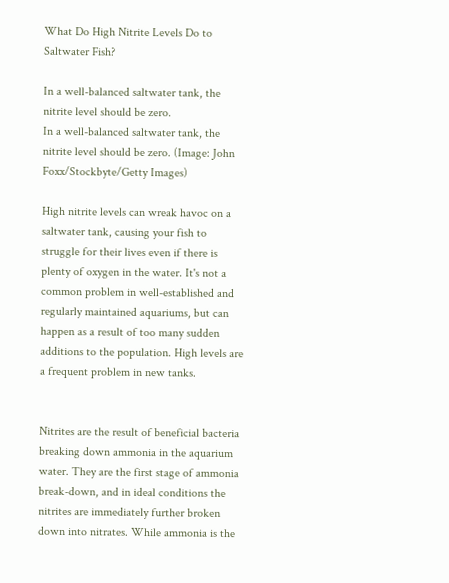What Do High Nitrite Levels Do to Saltwater Fish?

In a well-balanced saltwater tank, the nitrite level should be zero.
In a well-balanced saltwater tank, the nitrite level should be zero. (Image: John Foxx/Stockbyte/Getty Images)

High nitrite levels can wreak havoc on a saltwater tank, causing your fish to struggle for their lives even if there is plenty of oxygen in the water. It's not a common problem in well-established and regularly maintained aquariums, but can happen as a result of too many sudden additions to the population. High levels are a frequent problem in new tanks.


Nitrites are the result of beneficial bacteria breaking down ammonia in the aquarium water. They are the first stage of ammonia break-down, and in ideal conditions the nitrites are immediately further broken down into nitrates. While ammonia is the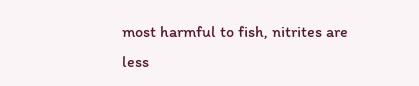most harmful to fish, nitrites are less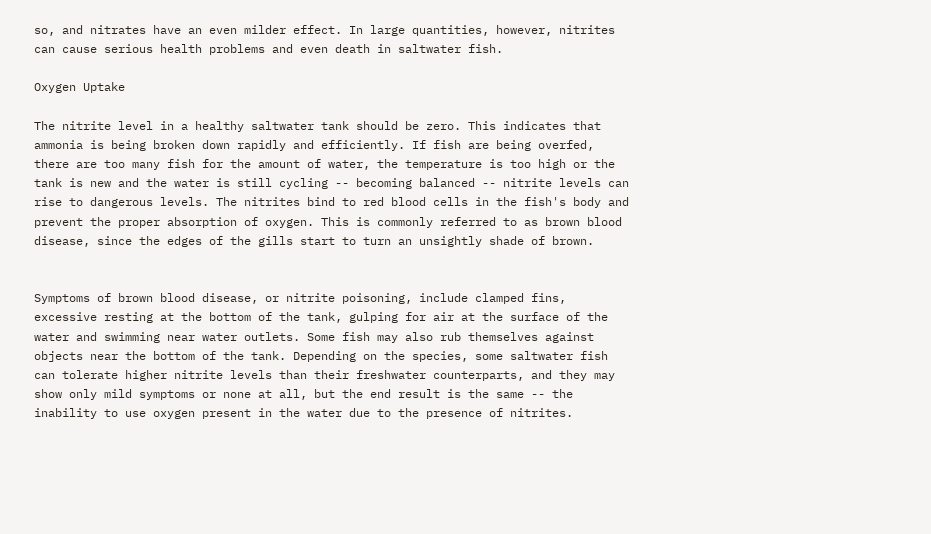so, and nitrates have an even milder effect. In large quantities, however, nitrites can cause serious health problems and even death in saltwater fish.

Oxygen Uptake

The nitrite level in a healthy saltwater tank should be zero. This indicates that ammonia is being broken down rapidly and efficiently. If fish are being overfed, there are too many fish for the amount of water, the temperature is too high or the tank is new and the water is still cycling -- becoming balanced -- nitrite levels can rise to dangerous levels. The nitrites bind to red blood cells in the fish's body and prevent the proper absorption of oxygen. This is commonly referred to as brown blood disease, since the edges of the gills start to turn an unsightly shade of brown.


Symptoms of brown blood disease, or nitrite poisoning, include clamped fins, excessive resting at the bottom of the tank, gulping for air at the surface of the water and swimming near water outlets. Some fish may also rub themselves against objects near the bottom of the tank. Depending on the species, some saltwater fish can tolerate higher nitrite levels than their freshwater counterparts, and they may show only mild symptoms or none at all, but the end result is the same -- the inability to use oxygen present in the water due to the presence of nitrites.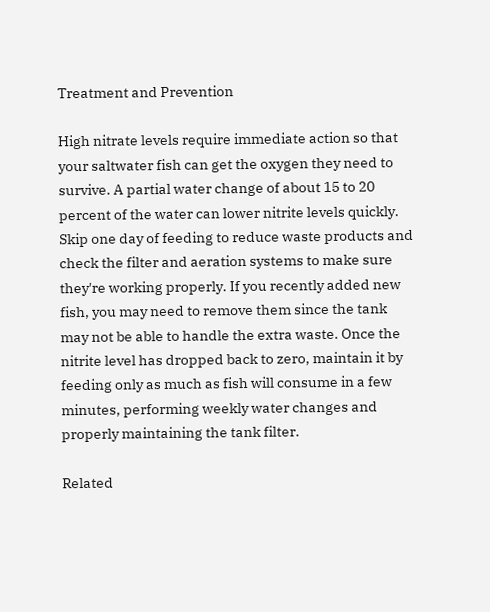Treatment and Prevention

High nitrate levels require immediate action so that your saltwater fish can get the oxygen they need to survive. A partial water change of about 15 to 20 percent of the water can lower nitrite levels quickly. Skip one day of feeding to reduce waste products and check the filter and aeration systems to make sure they're working properly. If you recently added new fish, you may need to remove them since the tank may not be able to handle the extra waste. Once the nitrite level has dropped back to zero, maintain it by feeding only as much as fish will consume in a few minutes, performing weekly water changes and properly maintaining the tank filter.

Related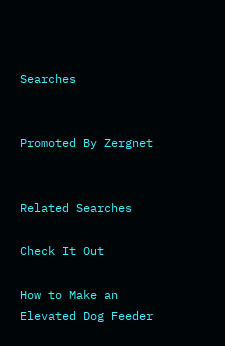Searches


Promoted By Zergnet


Related Searches

Check It Out

How to Make an Elevated Dog Feeder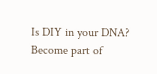Is DIY in your DNA? Become part of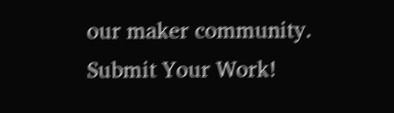our maker community.
Submit Your Work!